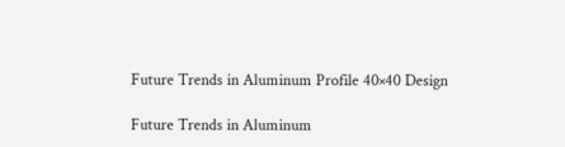Future Trends in Aluminum Profile 40×40 Design

Future Trends in Aluminum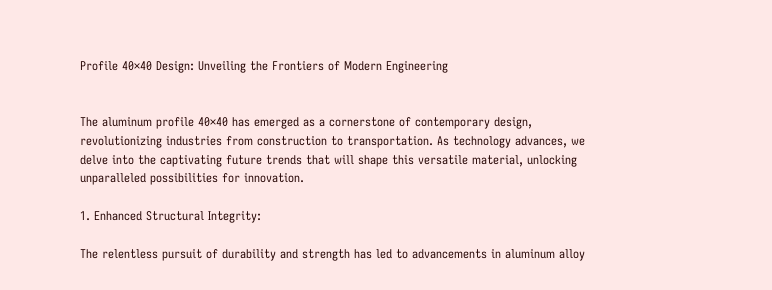Profile 40×40 Design: Unveiling the Frontiers of Modern Engineering


The aluminum profile 40×40 has emerged as a cornerstone of contemporary design, revolutionizing industries from construction to transportation. As technology advances, we delve into the captivating future trends that will shape this versatile material, unlocking unparalleled possibilities for innovation.

1. Enhanced Structural Integrity:

The relentless pursuit of durability and strength has led to advancements in aluminum alloy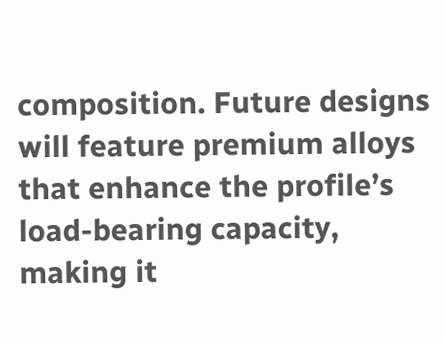composition. Future designs will feature premium alloys that enhance the profile’s load-bearing capacity, making it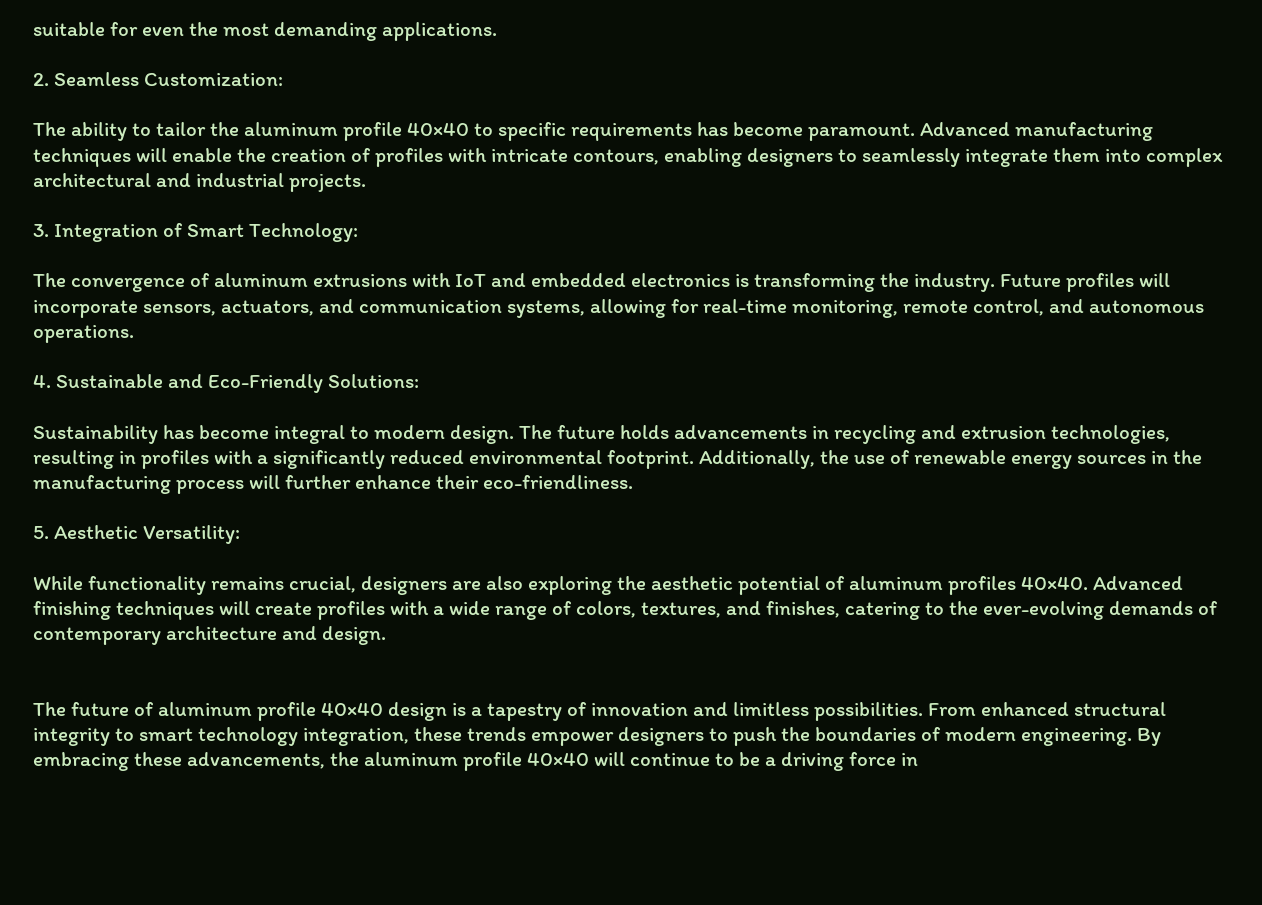suitable for even the most demanding applications.

2. Seamless Customization:

The ability to tailor the aluminum profile 40×40 to specific requirements has become paramount. Advanced manufacturing techniques will enable the creation of profiles with intricate contours, enabling designers to seamlessly integrate them into complex architectural and industrial projects.

3. Integration of Smart Technology:

The convergence of aluminum extrusions with IoT and embedded electronics is transforming the industry. Future profiles will incorporate sensors, actuators, and communication systems, allowing for real-time monitoring, remote control, and autonomous operations.

4. Sustainable and Eco-Friendly Solutions:

Sustainability has become integral to modern design. The future holds advancements in recycling and extrusion technologies, resulting in profiles with a significantly reduced environmental footprint. Additionally, the use of renewable energy sources in the manufacturing process will further enhance their eco-friendliness.

5. Aesthetic Versatility:

While functionality remains crucial, designers are also exploring the aesthetic potential of aluminum profiles 40×40. Advanced finishing techniques will create profiles with a wide range of colors, textures, and finishes, catering to the ever-evolving demands of contemporary architecture and design.


The future of aluminum profile 40×40 design is a tapestry of innovation and limitless possibilities. From enhanced structural integrity to smart technology integration, these trends empower designers to push the boundaries of modern engineering. By embracing these advancements, the aluminum profile 40×40 will continue to be a driving force in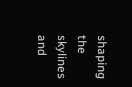shaping the skylines and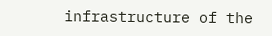infrastructure of the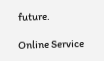future.

Online Service